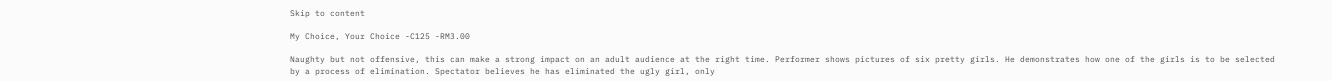Skip to content

My Choice, Your Choice -C125 -RM3.00

Naughty but not offensive, this can make a strong impact on an adult audience at the right time. Performer shows pictures of six pretty girls. He demonstrates how one of the girls is to be selected by a process of elimination. Spectator believes he has eliminated the ugly girl, only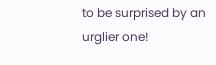to be surprised by an urglier one!